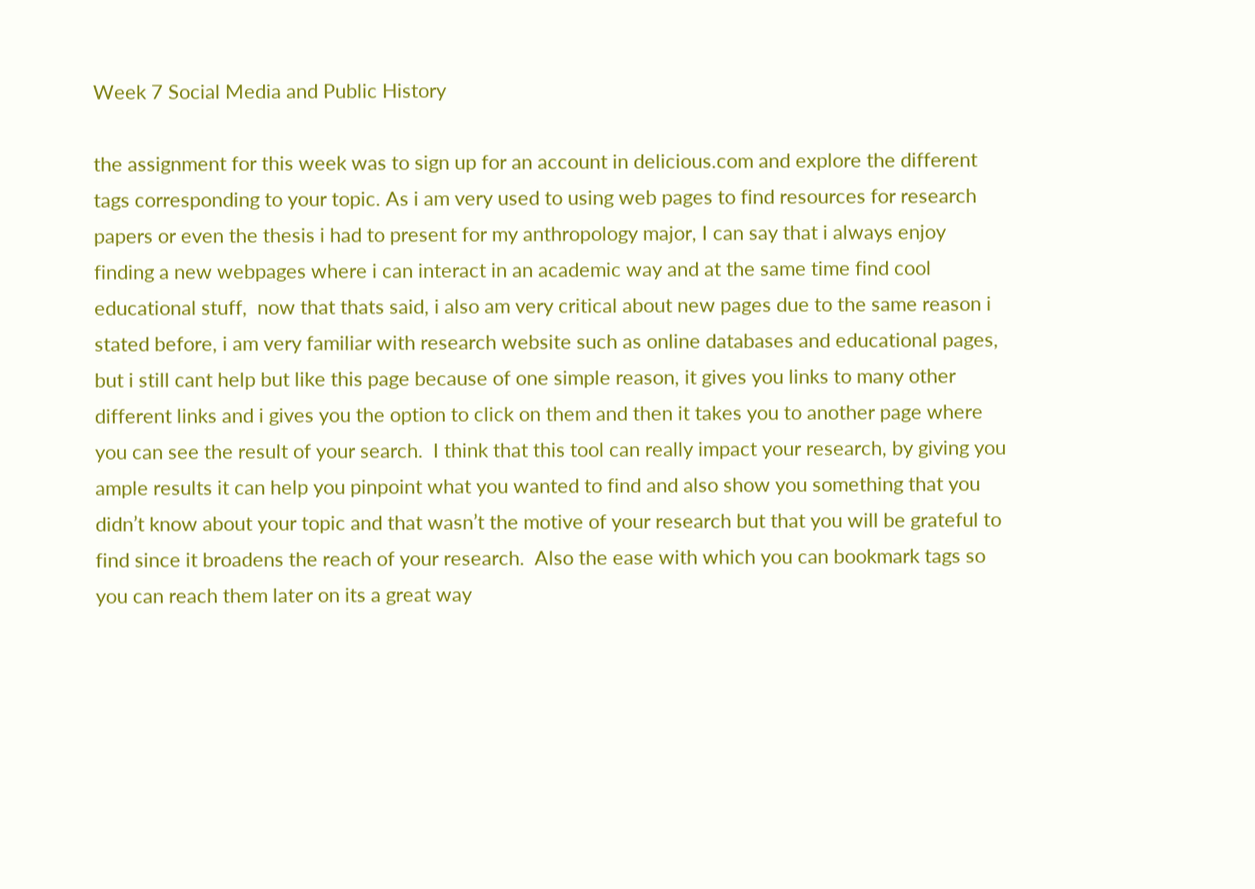Week 7 Social Media and Public History

the assignment for this week was to sign up for an account in delicious.com and explore the different tags corresponding to your topic. As i am very used to using web pages to find resources for research papers or even the thesis i had to present for my anthropology major, I can say that i always enjoy finding a new webpages where i can interact in an academic way and at the same time find cool educational stuff,  now that thats said, i also am very critical about new pages due to the same reason i stated before, i am very familiar with research website such as online databases and educational pages, but i still cant help but like this page because of one simple reason, it gives you links to many other different links and i gives you the option to click on them and then it takes you to another page where you can see the result of your search.  I think that this tool can really impact your research, by giving you ample results it can help you pinpoint what you wanted to find and also show you something that you didn’t know about your topic and that wasn’t the motive of your research but that you will be grateful to find since it broadens the reach of your research.  Also the ease with which you can bookmark tags so you can reach them later on its a great way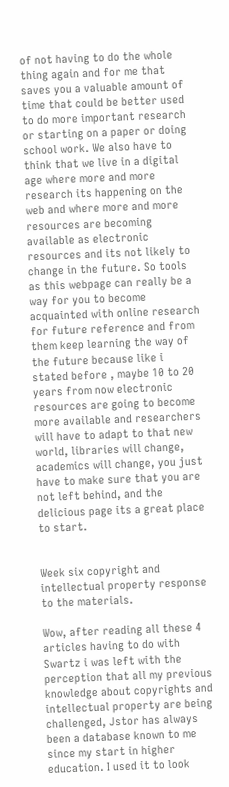of not having to do the whole thing again and for me that saves you a valuable amount of time that could be better used to do more important research or starting on a paper or doing school work. We also have to think that we live in a digital age where more and more research its happening on the web and where more and more resources are becoming available as electronic resources and its not likely to change in the future. So tools as this webpage can really be a way for you to become acquainted with online research for future reference and from them keep learning the way of the future because like i stated before , maybe 10 to 20 years from now electronic resources are going to become more available and researchers will have to adapt to that new world, libraries will change, academics will change, you just have to make sure that you are not left behind, and the delicious page its a great place to start.


Week six copyright and intellectual property response to the materials.

Wow, after reading all these 4 articles having to do with Swartz i was left with the perception that all my previous knowledge about copyrights and intellectual property are being challenged, Jstor has always been a database known to me since my start in higher education. I used it to look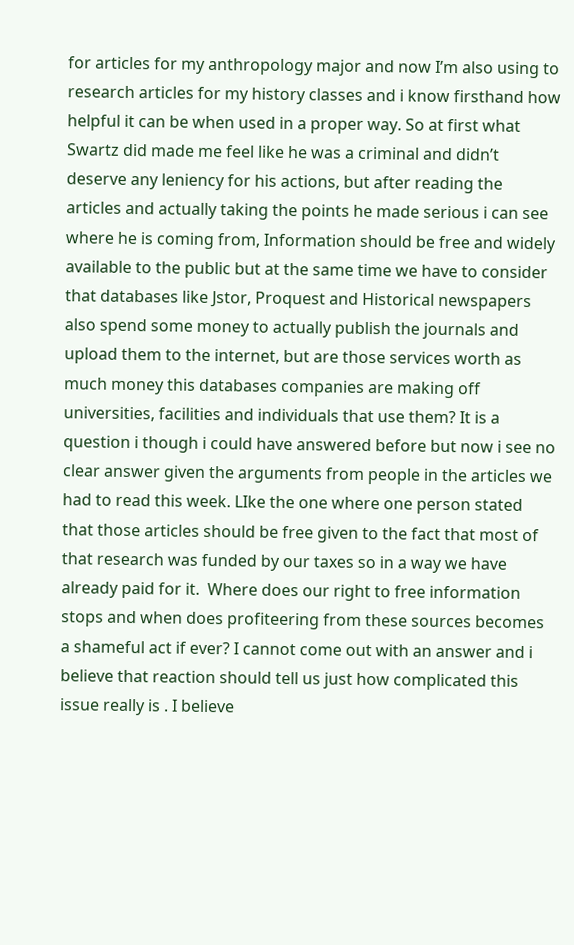for articles for my anthropology major and now I’m also using to research articles for my history classes and i know firsthand how helpful it can be when used in a proper way. So at first what Swartz did made me feel like he was a criminal and didn’t deserve any leniency for his actions, but after reading the articles and actually taking the points he made serious i can see where he is coming from, Information should be free and widely available to the public but at the same time we have to consider that databases like Jstor, Proquest and Historical newspapers also spend some money to actually publish the journals and upload them to the internet, but are those services worth as much money this databases companies are making off universities, facilities and individuals that use them? It is a question i though i could have answered before but now i see no clear answer given the arguments from people in the articles we had to read this week. LIke the one where one person stated that those articles should be free given to the fact that most of that research was funded by our taxes so in a way we have already paid for it.  Where does our right to free information stops and when does profiteering from these sources becomes a shameful act if ever? I cannot come out with an answer and i believe that reaction should tell us just how complicated this issue really is . I believe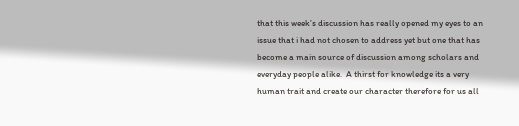that this week’s discussion has really opened my eyes to an issue that i had not chosen to address yet but one that has become a main source of discussion among scholars and everyday people alike.  A thirst for knowledge its a very human trait and create our character therefore for us all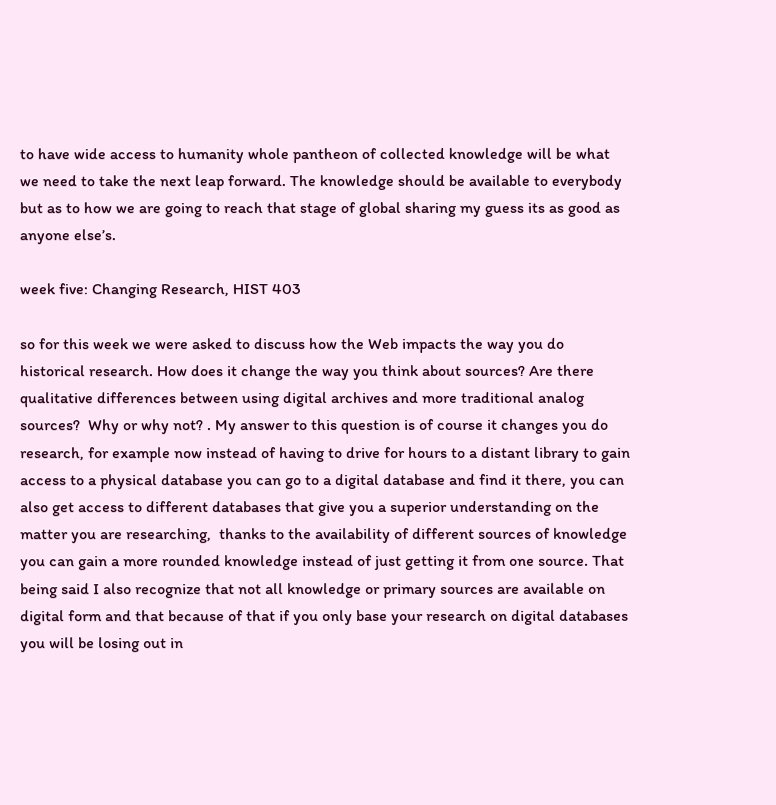to have wide access to humanity whole pantheon of collected knowledge will be what we need to take the next leap forward. The knowledge should be available to everybody but as to how we are going to reach that stage of global sharing my guess its as good as anyone else’s.

week five: Changing Research, HIST 403

so for this week we were asked to discuss how the Web impacts the way you do historical research. How does it change the way you think about sources? Are there qualitative differences between using digital archives and more traditional analog sources?  Why or why not? . My answer to this question is of course it changes you do research, for example now instead of having to drive for hours to a distant library to gain access to a physical database you can go to a digital database and find it there, you can also get access to different databases that give you a superior understanding on the  matter you are researching,  thanks to the availability of different sources of knowledge you can gain a more rounded knowledge instead of just getting it from one source. That being said I also recognize that not all knowledge or primary sources are available on digital form and that because of that if you only base your research on digital databases you will be losing out in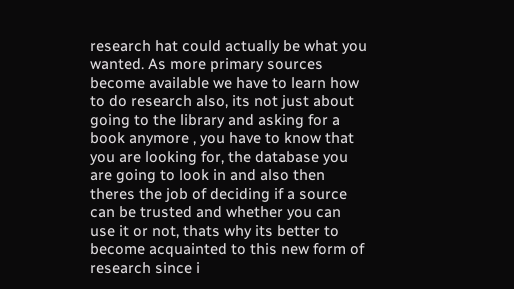research hat could actually be what you wanted. As more primary sources become available we have to learn how to do research also, its not just about going to the library and asking for a book anymore , you have to know that you are looking for, the database you are going to look in and also then theres the job of deciding if a source can be trusted and whether you can use it or not, thats why its better to become acquainted to this new form of research since i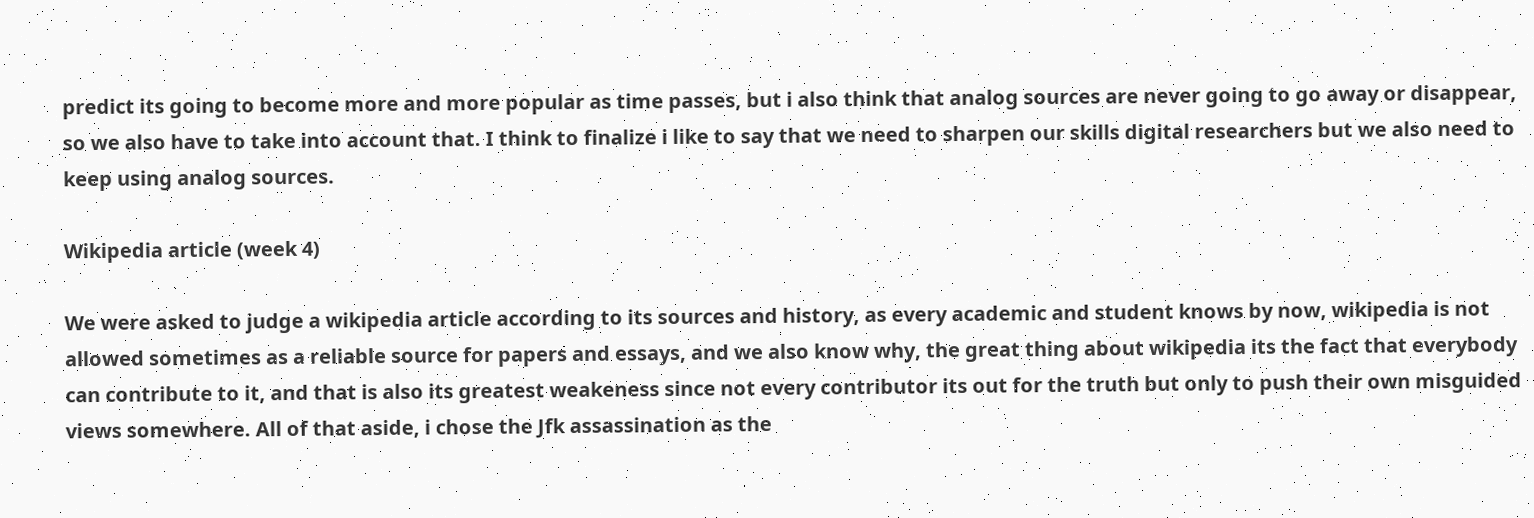predict its going to become more and more popular as time passes, but i also think that analog sources are never going to go away or disappear, so we also have to take into account that. I think to finalize i like to say that we need to sharpen our skills digital researchers but we also need to keep using analog sources.

Wikipedia article (week 4)

We were asked to judge a wikipedia article according to its sources and history, as every academic and student knows by now, wikipedia is not allowed sometimes as a reliable source for papers and essays, and we also know why, the great thing about wikipedia its the fact that everybody can contribute to it, and that is also its greatest weakeness since not every contributor its out for the truth but only to push their own misguided views somewhere. All of that aside, i chose the Jfk assassination as the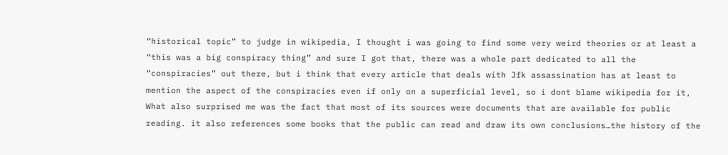“historical topic” to judge in wikipedia, I thought i was going to find some very weird theories or at least a “this was a big conspiracy thing” and sure I got that, there was a whole part dedicated to all the “conspiracies” out there, but i think that every article that deals with Jfk assassination has at least to mention the aspect of the conspiracies even if only on a superficial level, so i dont blame wikipedia for it, What also surprised me was the fact that most of its sources were documents that are available for public reading. it also references some books that the public can read and draw its own conclusions…the history of the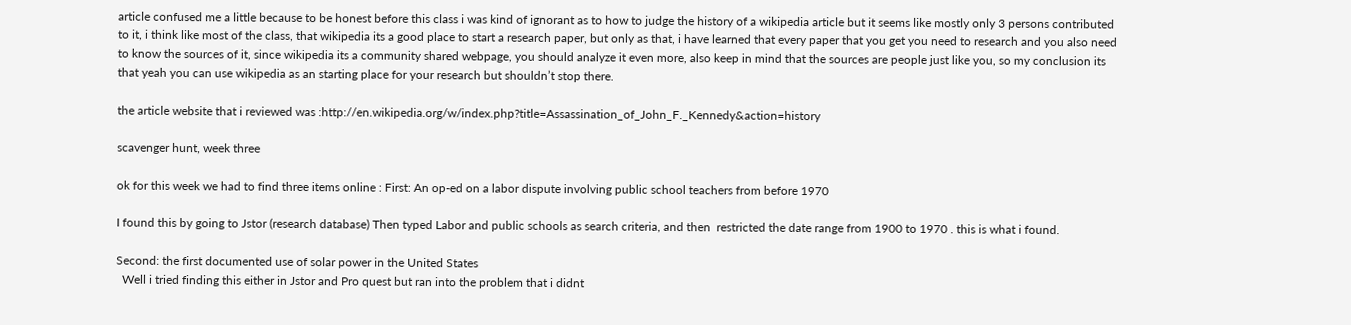article confused me a little because to be honest before this class i was kind of ignorant as to how to judge the history of a wikipedia article but it seems like mostly only 3 persons contributed to it, i think like most of the class, that wikipedia its a good place to start a research paper, but only as that, i have learned that every paper that you get you need to research and you also need to know the sources of it, since wikipedia its a community shared webpage, you should analyze it even more, also keep in mind that the sources are people just like you, so my conclusion its that yeah you can use wikipedia as an starting place for your research but shouldn’t stop there.

the article website that i reviewed was :http://en.wikipedia.org/w/index.php?title=Assassination_of_John_F._Kennedy&action=history

scavenger hunt, week three

ok for this week we had to find three items online : First: An op-ed on a labor dispute involving public school teachers from before 1970

I found this by going to Jstor (research database) Then typed Labor and public schools as search criteria, and then  restricted the date range from 1900 to 1970 . this is what i found.

Second: the first documented use of solar power in the United States
  Well i tried finding this either in Jstor and Pro quest but ran into the problem that i didnt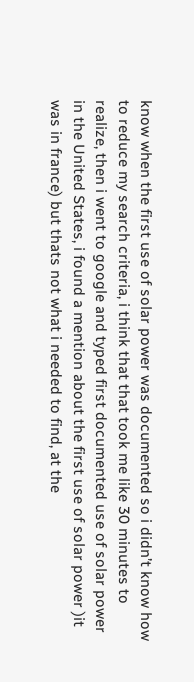know when the first use of solar power was documented so i didn’t know how to reduce my search criteria, i think that that took me like 30 minutes to realize, then i went to google and typed first documented use of solar power in the United States, i found a mention about the first use of solar power )it was in france) but thats not what i needed to find, at the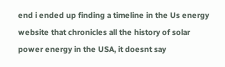end i ended up finding a timeline in the Us energy website that chronicles all the history of solar power energy in the USA, it doesnt say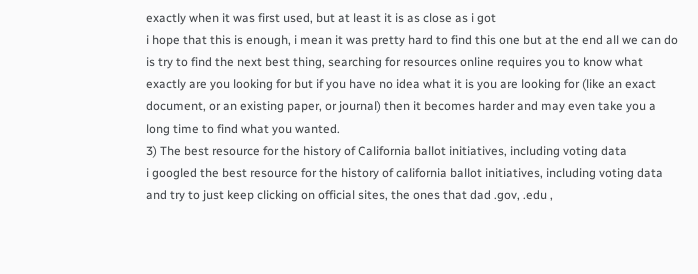exactly when it was first used, but at least it is as close as i got
i hope that this is enough, i mean it was pretty hard to find this one but at the end all we can do is try to find the next best thing, searching for resources online requires you to know what exactly are you looking for but if you have no idea what it is you are looking for (like an exact document, or an existing paper, or journal) then it becomes harder and may even take you a long time to find what you wanted.
3) The best resource for the history of California ballot initiatives, including voting data
i googled the best resource for the history of california ballot initiatives, including voting data and try to just keep clicking on official sites, the ones that dad .gov, .edu ,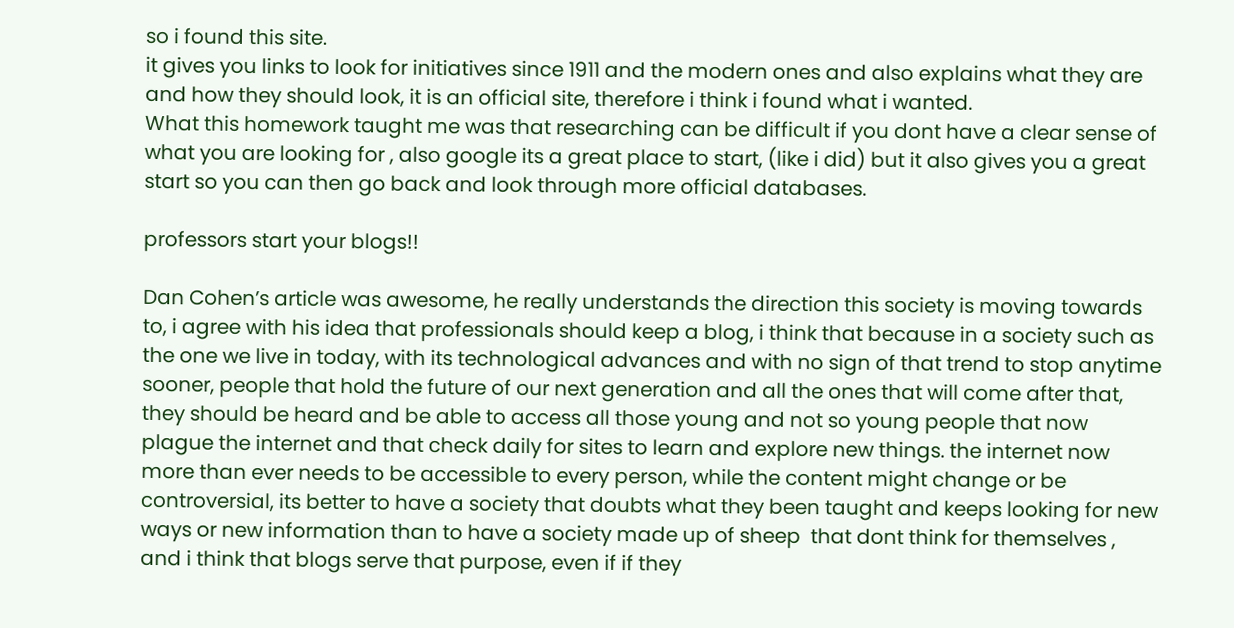so i found this site.
it gives you links to look for initiatives since 1911 and the modern ones and also explains what they are and how they should look, it is an official site, therefore i think i found what i wanted.
What this homework taught me was that researching can be difficult if you dont have a clear sense of what you are looking for , also google its a great place to start, (like i did) but it also gives you a great start so you can then go back and look through more official databases.

professors start your blogs!!

Dan Cohen’s article was awesome, he really understands the direction this society is moving towards to, i agree with his idea that professionals should keep a blog, i think that because in a society such as the one we live in today, with its technological advances and with no sign of that trend to stop anytime sooner, people that hold the future of our next generation and all the ones that will come after that, they should be heard and be able to access all those young and not so young people that now plague the internet and that check daily for sites to learn and explore new things. the internet now more than ever needs to be accessible to every person, while the content might change or be controversial, its better to have a society that doubts what they been taught and keeps looking for new ways or new information than to have a society made up of sheep  that dont think for themselves , and i think that blogs serve that purpose, even if if they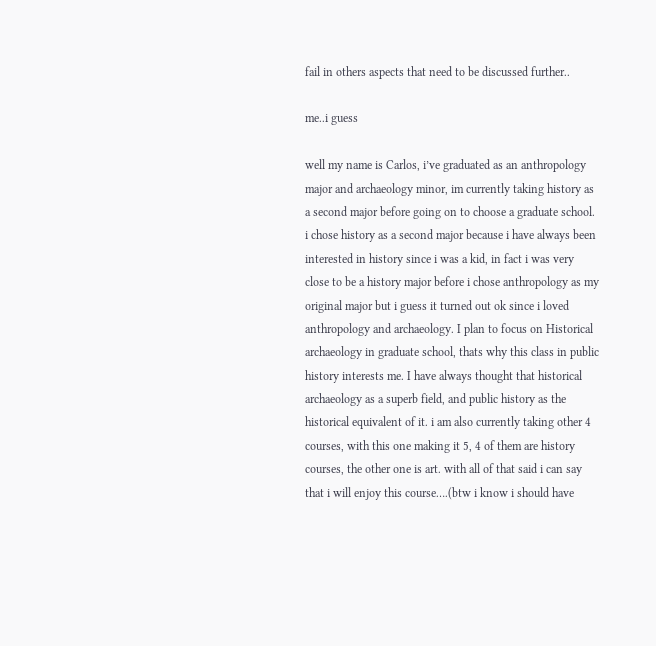fail in others aspects that need to be discussed further..

me..i guess

well my name is Carlos, i’ve graduated as an anthropology major and archaeology minor, im currently taking history as a second major before going on to choose a graduate school. i chose history as a second major because i have always been interested in history since i was a kid, in fact i was very close to be a history major before i chose anthropology as my original major but i guess it turned out ok since i loved anthropology and archaeology. I plan to focus on Historical archaeology in graduate school, thats why this class in public history interests me. I have always thought that historical archaeology as a superb field, and public history as the historical equivalent of it. i am also currently taking other 4 courses, with this one making it 5, 4 of them are history courses, the other one is art. with all of that said i can say that i will enjoy this course….(btw i know i should have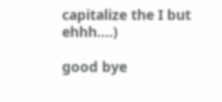capitalize the I but ehhh….)

good bye